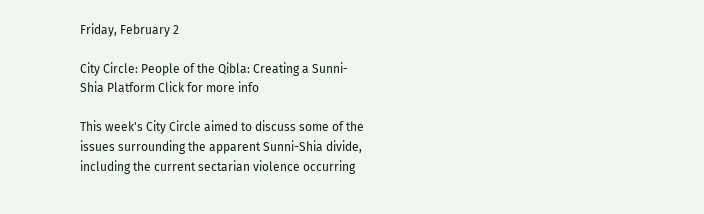Friday, February 2

City Circle: People of the Qibla: Creating a Sunni-Shia Platform Click for more info

This week's City Circle aimed to discuss some of the issues surrounding the apparent Sunni-Shia divide, including the current sectarian violence occurring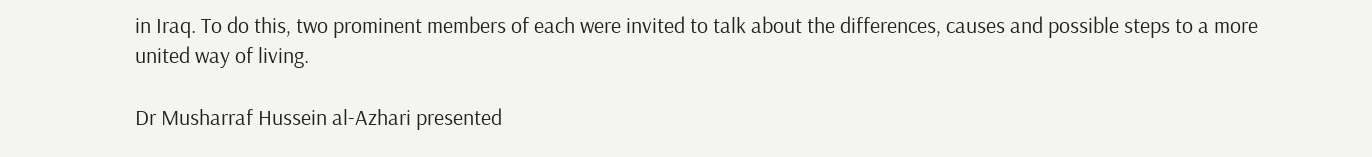in Iraq. To do this, two prominent members of each were invited to talk about the differences, causes and possible steps to a more united way of living.

Dr Musharraf Hussein al-Azhari presented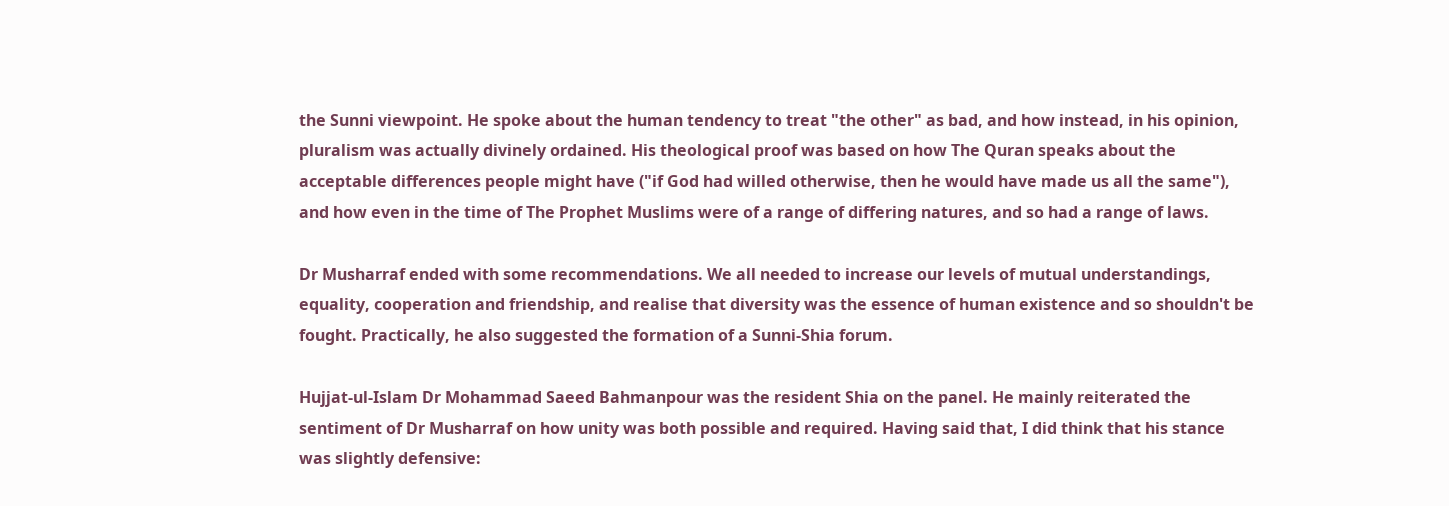the Sunni viewpoint. He spoke about the human tendency to treat "the other" as bad, and how instead, in his opinion, pluralism was actually divinely ordained. His theological proof was based on how The Quran speaks about the acceptable differences people might have ("if God had willed otherwise, then he would have made us all the same"), and how even in the time of The Prophet Muslims were of a range of differing natures, and so had a range of laws.

Dr Musharraf ended with some recommendations. We all needed to increase our levels of mutual understandings, equality, cooperation and friendship, and realise that diversity was the essence of human existence and so shouldn't be fought. Practically, he also suggested the formation of a Sunni-Shia forum.

Hujjat-ul-Islam Dr Mohammad Saeed Bahmanpour was the resident Shia on the panel. He mainly reiterated the sentiment of Dr Musharraf on how unity was both possible and required. Having said that, I did think that his stance was slightly defensive: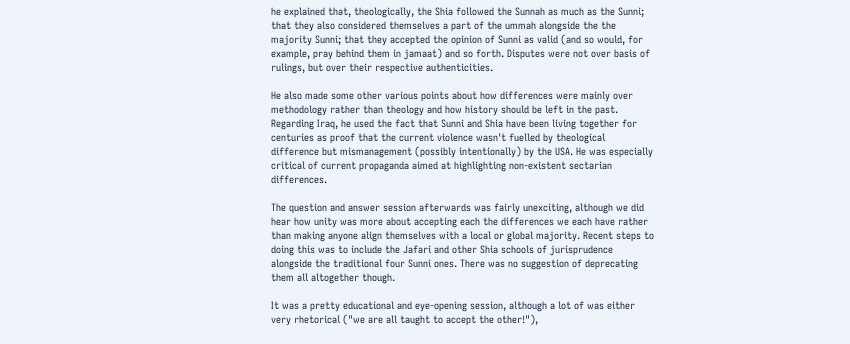he explained that, theologically, the Shia followed the Sunnah as much as the Sunni; that they also considered themselves a part of the ummah alongside the the majority Sunni; that they accepted the opinion of Sunni as valid (and so would, for example, pray behind them in jamaat) and so forth. Disputes were not over basis of rulings, but over their respective authenticities.

He also made some other various points about how differences were mainly over methodology rather than theology and how history should be left in the past. Regarding Iraq, he used the fact that Sunni and Shia have been living together for centuries as proof that the current violence wasn't fuelled by theological difference but mismanagement (possibly intentionally) by the USA. He was especially critical of current propaganda aimed at highlighting non-existent sectarian differences.

The question and answer session afterwards was fairly unexciting, although we did hear how unity was more about accepting each the differences we each have rather than making anyone align themselves with a local or global majority. Recent steps to doing this was to include the Jafari and other Shia schools of jurisprudence alongside the traditional four Sunni ones. There was no suggestion of deprecating them all altogether though.

It was a pretty educational and eye-opening session, although a lot of was either very rhetorical ("we are all taught to accept the other!"),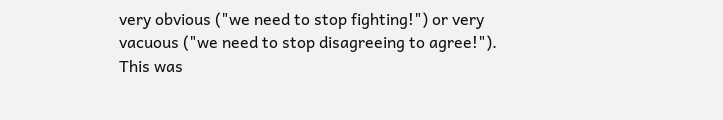very obvious ("we need to stop fighting!") or very vacuous ("we need to stop disagreeing to agree!"). This was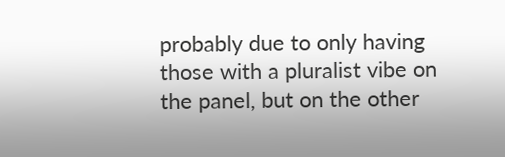probably due to only having those with a pluralist vibe on the panel, but on the other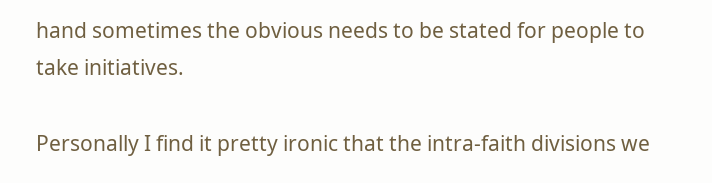hand sometimes the obvious needs to be stated for people to take initiatives.

Personally I find it pretty ironic that the intra-faith divisions we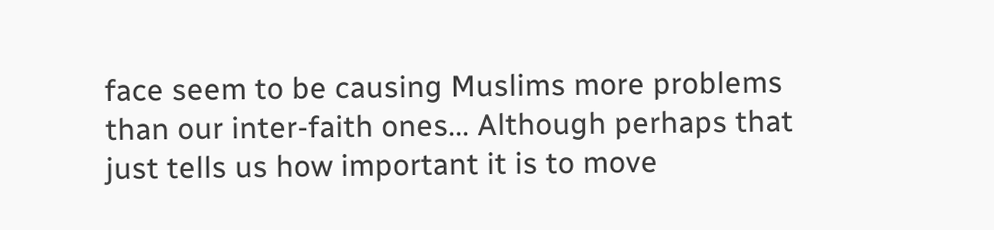face seem to be causing Muslims more problems than our inter-faith ones... Although perhaps that just tells us how important it is to move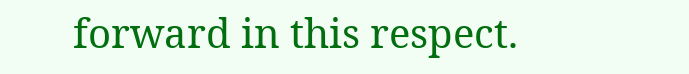forward in this respect.